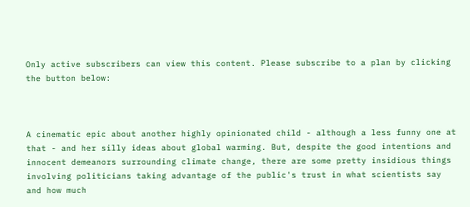Only active subscribers can view this content. Please subscribe to a plan by clicking the button below:



A cinematic epic about another highly opinionated child - although a less funny one at that - and her silly ideas about global warming. But, despite the good intentions and innocent demeanors surrounding climate change, there are some pretty insidious things involving politicians taking advantage of the public's trust in what scientists say and how much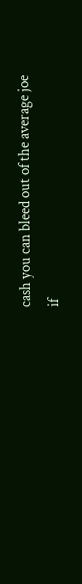cash you can bleed out of the average joe if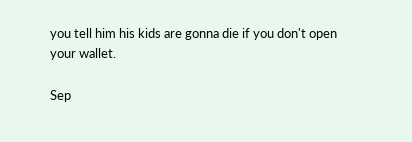you tell him his kids are gonna die if you don't open your wallet.

Sep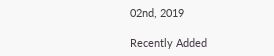02nd, 2019

Recently Added